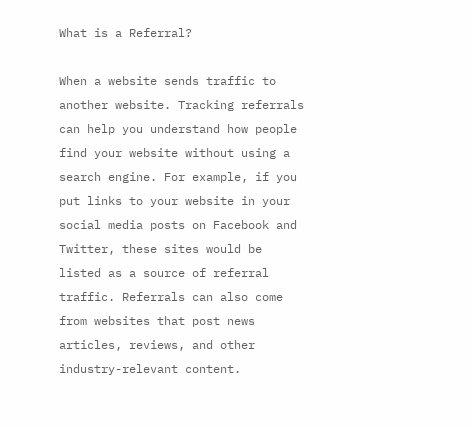What is a Referral?

When a website sends traffic to another website. Tracking referrals can help you understand how people find your website without using a search engine. For example, if you put links to your website in your social media posts on Facebook and Twitter, these sites would be listed as a source of referral traffic. Referrals can also come from websites that post news articles, reviews, and other industry-relevant content.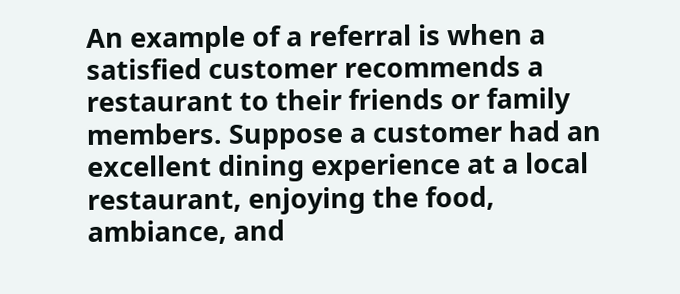An example of a referral is when a satisfied customer recommends a restaurant to their friends or family members. Suppose a customer had an excellent dining experience at a local restaurant, enjoying the food, ambiance, and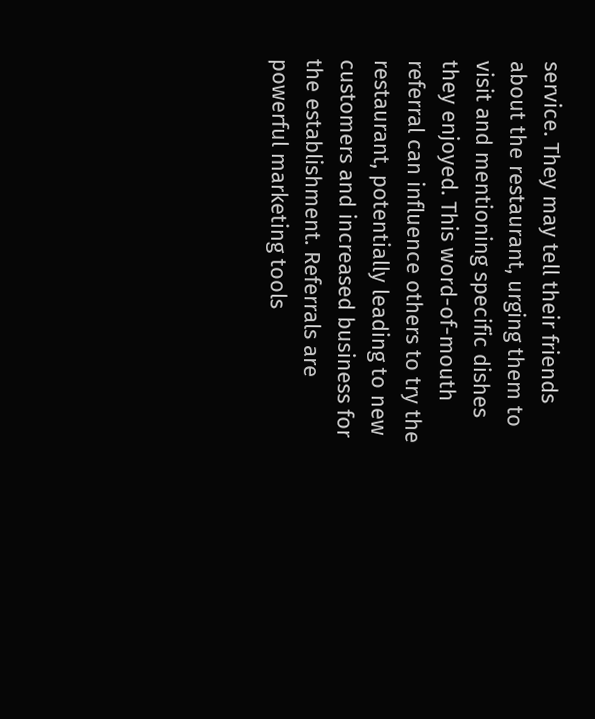service. They may tell their friends about the restaurant, urging them to visit and mentioning specific dishes they enjoyed. This word-of-mouth referral can influence others to try the restaurant, potentially leading to new customers and increased business for the establishment. Referrals are powerful marketing tools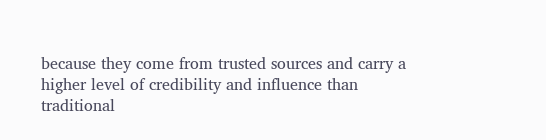because they come from trusted sources and carry a higher level of credibility and influence than traditional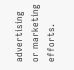advertising or marketing efforts.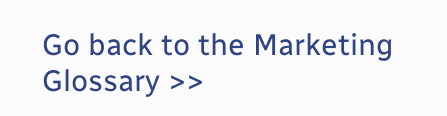Go back to the Marketing Glossary >>